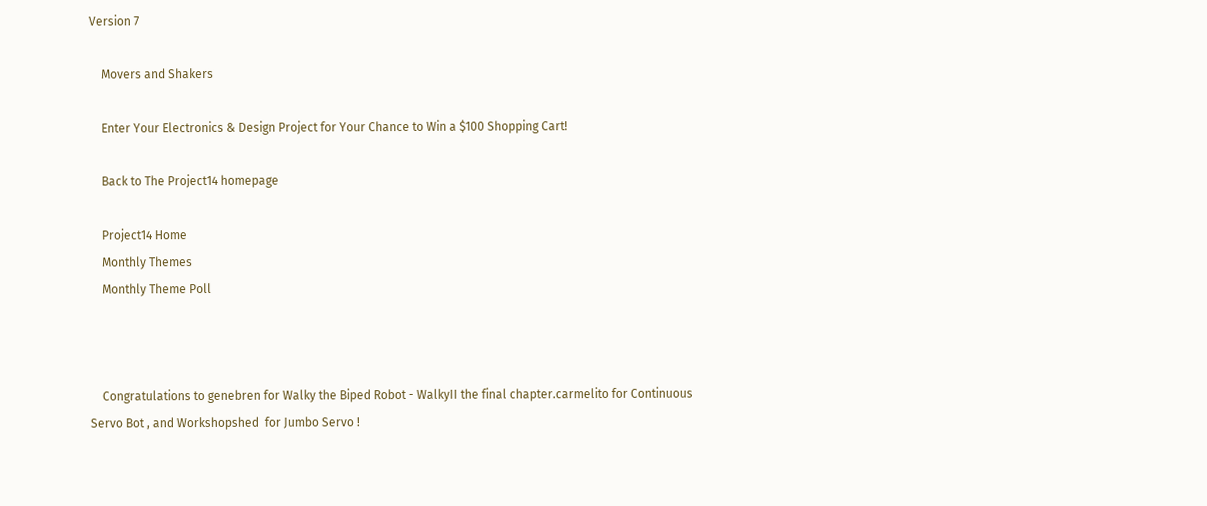Version 7

    Movers and Shakers

    Enter Your Electronics & Design Project for Your Chance to Win a $100 Shopping Cart!

    Back to The Project14 homepage

    Project14 Home
    Monthly Themes
    Monthly Theme Poll



    Congratulations to genebren for Walky the Biped Robot - WalkyII the final chapter.carmelito for Continuous Servo Bot , and Workshopshed  for Jumbo Servo !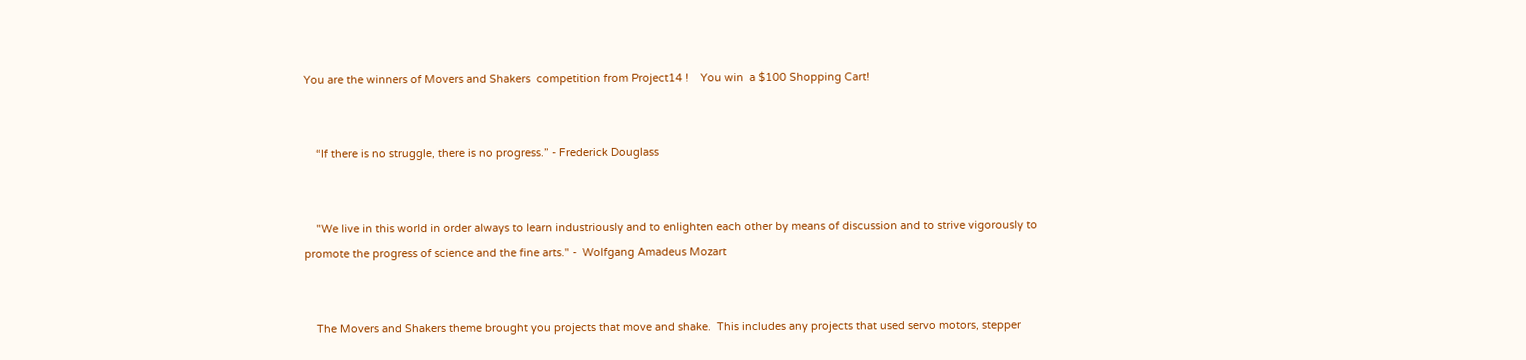You are the winners of Movers and Shakers  competition from Project14 !    You win  a $100 Shopping Cart!


    “If there is no struggle, there is no progress.” - Frederick Douglass


    "We live in this world in order always to learn industriously and to enlighten each other by means of discussion and to strive vigorously to promote the progress of science and the fine arts." -  Wolfgang Amadeus Mozart


    The Movers and Shakers theme brought you projects that move and shake.  This includes any projects that used servo motors, stepper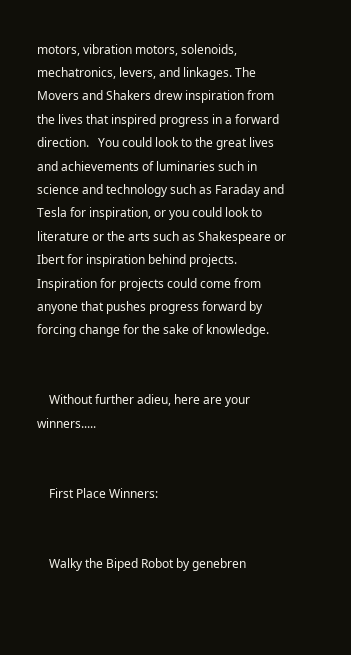motors, vibration motors, solenoids, mechatronics, levers, and linkages. The  Movers and Shakers drew inspiration from the lives that inspired progress in a forward direction.   You could look to the great lives and achievements of luminaries such in science and technology such as Faraday and Tesla for inspiration, or you could look to literature or the arts such as Shakespeare or Ibert for inspiration behind projects. Inspiration for projects could come from anyone that pushes progress forward by forcing change for the sake of knowledge.


    Without further adieu, here are your winners.....


    First Place Winners:


    Walky the Biped Robot by genebren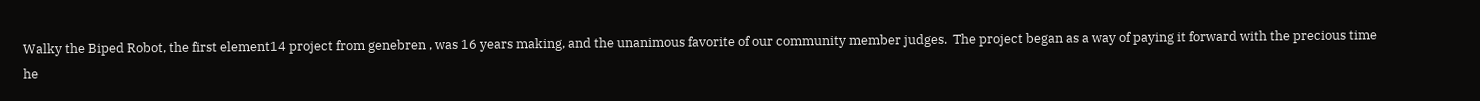Walky the Biped Robot, the first element14 project from genebren , was 16 years making, and the unanimous favorite of our community member judges.  The project began as a way of paying it forward with the precious time he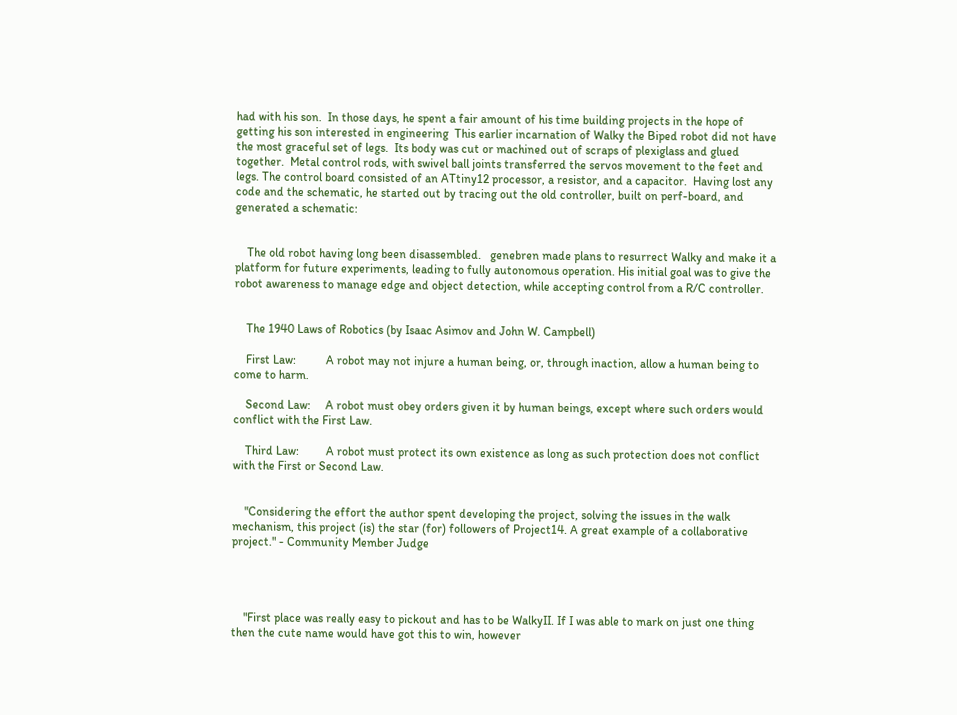had with his son.  In those days, he spent a fair amount of his time building projects in the hope of getting his son interested in engineering  This earlier incarnation of Walky the Biped robot did not have the most graceful set of legs.  Its body was cut or machined out of scraps of plexiglass and glued together.  Metal control rods, with swivel ball joints transferred the servos movement to the feet and legs. The control board consisted of an ATtiny12 processor, a resistor, and a capacitor.  Having lost any code and the schematic, he started out by tracing out the old controller, built on perf-board, and generated a schematic:


    The old robot having long been disassembled.   genebren made plans to resurrect Walky and make it a platform for future experiments, leading to fully autonomous operation. His initial goal was to give the robot awareness to manage edge and object detection, while accepting control from a R/C controller.


    The 1940 Laws of Robotics (by Isaac Asimov and John W. Campbell)

    First Law:          A robot may not injure a human being, or, through inaction, allow a human being to come to harm.

    Second Law:     A robot must obey orders given it by human beings, except where such orders would conflict with the First Law.

    Third Law:         A robot must protect its own existence as long as such protection does not conflict with the First or Second Law.


    "Considering the effort the author spent developing the project, solving the issues in the walk mechanism, this project (is) the star (for) followers of Project14. A great example of a collaborative project." - Community Member Judge




    "First place was really easy to pickout and has to be WalkyII. If I was able to mark on just one thing then the cute name would have got this to win, however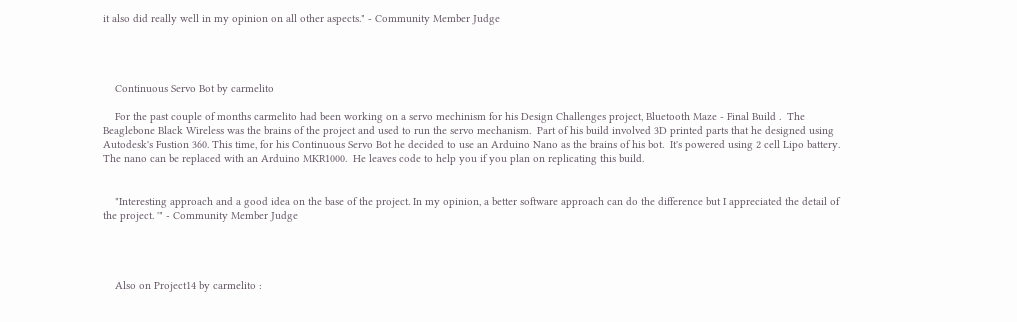it also did really well in my opinion on all other aspects." - Community Member Judge




    Continuous Servo Bot by carmelito

    For the past couple of months carmelito had been working on a servo mechinism for his Design Challenges project, Bluetooth Maze - Final Build .  The Beaglebone Black Wireless was the brains of the project and used to run the servo mechanism.  Part of his build involved 3D printed parts that he designed using Autodesk's Fustion 360. This time, for his Continuous Servo Bot he decided to use an Arduino Nano as the brains of his bot.  It's powered using 2 cell Lipo battery.  The nano can be replaced with an Arduino MKR1000.  He leaves code to help you if you plan on replicating this build.


    "Interesting approach and a good idea on the base of the project. In my opinion, a better software approach can do the difference but I appreciated the detail of the project. '" - Community Member Judge




    Also on Project14 by carmelito :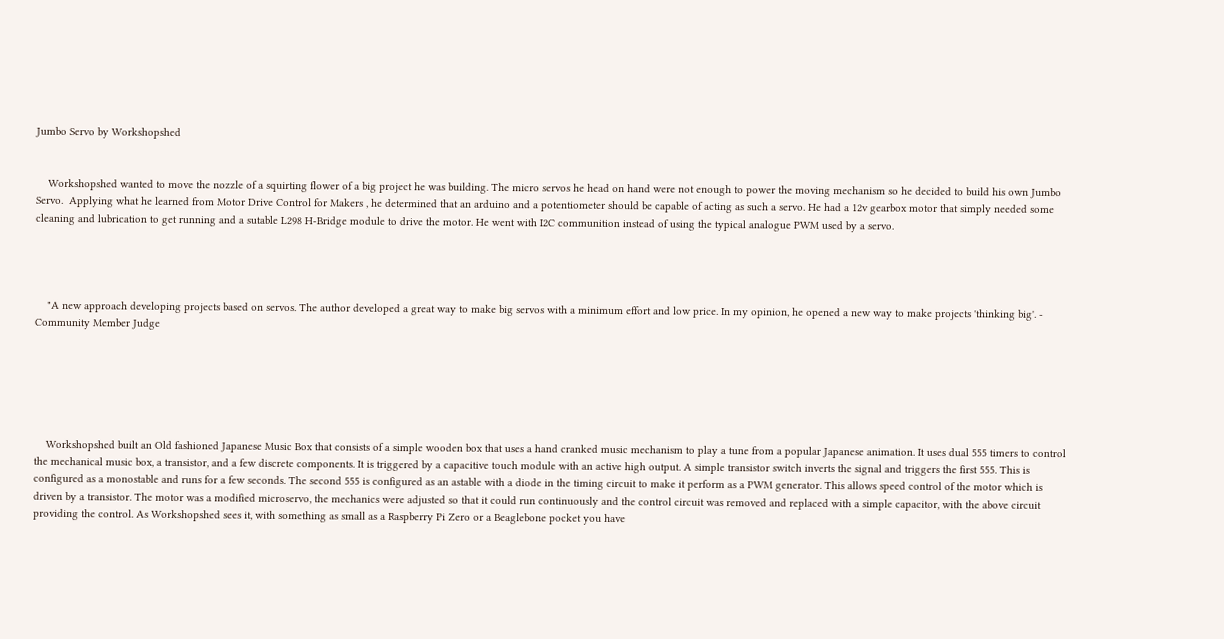Jumbo Servo by Workshopshed


    Workshopshed wanted to move the nozzle of a squirting flower of a big project he was building. The micro servos he head on hand were not enough to power the moving mechanism so he decided to build his own Jumbo Servo.  Applying what he learned from Motor Drive Control for Makers , he determined that an arduino and a potentiometer should be capable of acting as such a servo. He had a 12v gearbox motor that simply needed some cleaning and lubrication to get running and a sutable L298 H-Bridge module to drive the motor. He went with I2C communition instead of using the typical analogue PWM used by a servo.




    "A new approach developing projects based on servos. The author developed a great way to make big servos with a minimum effort and low price. In my opinion, he opened a new way to make projects 'thinking big'. - Community Member Judge






    Workshopshed built an Old fashioned Japanese Music Box that consists of a simple wooden box that uses a hand cranked music mechanism to play a tune from a popular Japanese animation. It uses dual 555 timers to control the mechanical music box, a transistor, and a few discrete components. It is triggered by a capacitive touch module with an active high output. A simple transistor switch inverts the signal and triggers the first 555. This is configured as a monostable and runs for a few seconds. The second 555 is configured as an astable with a diode in the timing circuit to make it perform as a PWM generator. This allows speed control of the motor which is driven by a transistor. The motor was a modified microservo, the mechanics were adjusted so that it could run continuously and the control circuit was removed and replaced with a simple capacitor, with the above circuit providing the control. As Workshopshed sees it, with something as small as a Raspberry Pi Zero or a Beaglebone pocket you have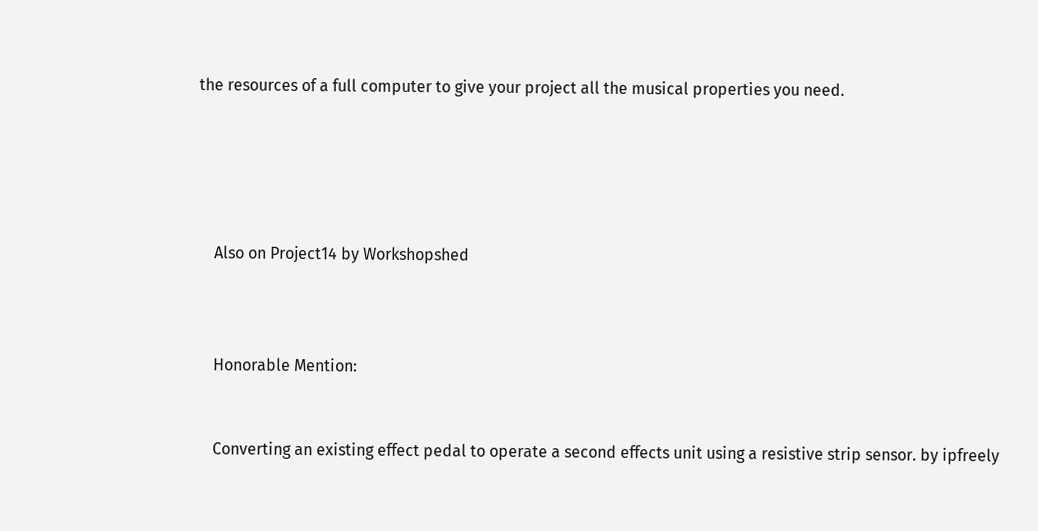the resources of a full computer to give your project all the musical properties you need.





    Also on Project14 by Workshopshed



    Honorable Mention:


    Converting an existing effect pedal to operate a second effects unit using a resistive strip sensor. by ipfreely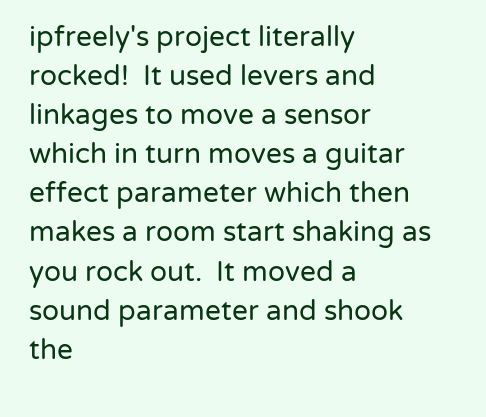ipfreely's project literally rocked!  It used levers and linkages to move a sensor which in turn moves a guitar effect parameter which then makes a room start shaking as you rock out.  It moved a sound parameter and shook the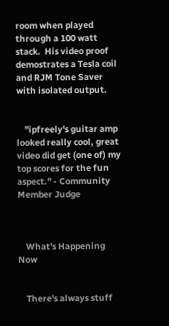room when played through a 100 watt stack.  His video proof demostrates a Tesla coil and RJM Tone Saver with isolated output.


    "ipfreely's guitar amp looked really cool, great video did get (one of) my top scores for the fun aspect." - Community Member Judge



    What's Happening Now


    There's always stuff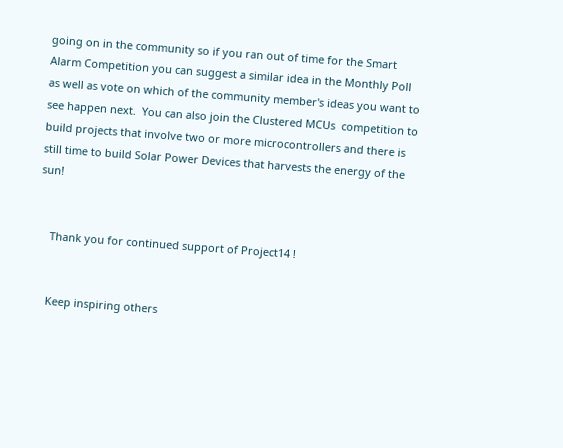going on in the community so if you ran out of time for the Smart Alarm Competition you can suggest a similar idea in the Monthly Poll as well as vote on which of the community member's ideas you want to see happen next.  You can also join the Clustered MCUs  competition to build projects that involve two or more microcontrollers and there is still time to build Solar Power Devices that harvests the energy of the sun!


    Thank you for continued support of Project14 !


    Keep inspiring others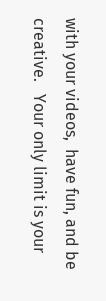with your videos,  have fun, and be creative.   Your only limit is your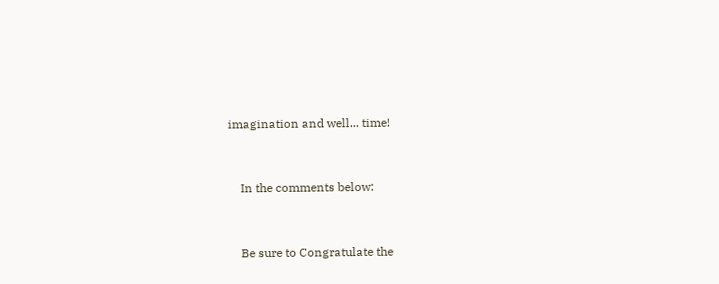imagination and well... time!


    In the comments below:


    Be sure to Congratulate the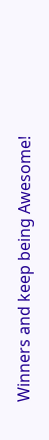Winners and keep being Awesome!